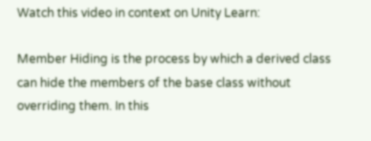Watch this video in context on Unity Learn:

Member Hiding is the process by which a derived class can hide the members of the base class without overriding them. In this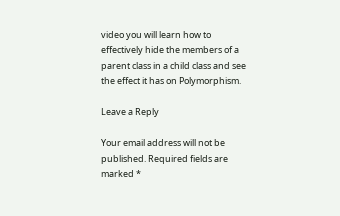video you will learn how to effectively hide the members of a parent class in a child class and see the effect it has on Polymorphism.

Leave a Reply

Your email address will not be published. Required fields are marked *